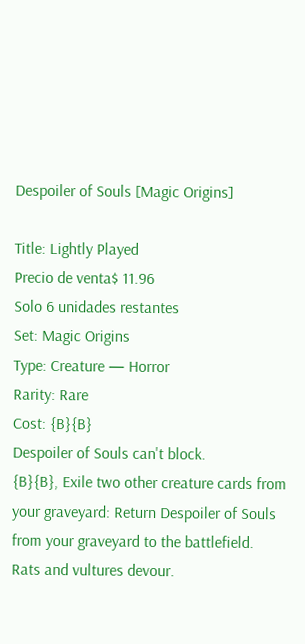Despoiler of Souls [Magic Origins]

Title: Lightly Played
Precio de venta$ 11.96
Solo 6 unidades restantes
Set: Magic Origins
Type: Creature — Horror
Rarity: Rare
Cost: {B}{B}
Despoiler of Souls can't block.
{B}{B}, Exile two other creature cards from your graveyard: Return Despoiler of Souls from your graveyard to the battlefield.
Rats and vultures devour.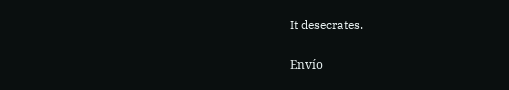It desecrates.

Envío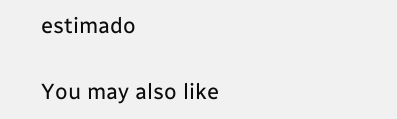estimado

You may also like